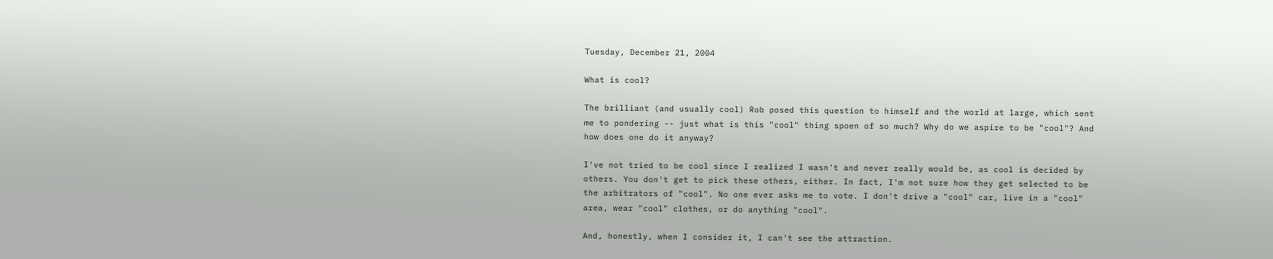Tuesday, December 21, 2004

What is cool?

The brilliant (and usually cool) Rob posed this question to himself and the world at large, which sent me to pondering -- just what is this "cool" thing spoen of so much? Why do we aspire to be "cool"? And how does one do it anyway?

I've not tried to be cool since I realized I wasn't and never really would be, as cool is decided by others. You don't get to pick these others, either. In fact, I'm not sure how they get selected to be the arbitrators of "cool". No one ever asks me to vote. I don't drive a "cool" car, live in a "cool" area, wear "cool" clothes, or do anything "cool".

And, honestly, when I consider it, I can't see the attraction.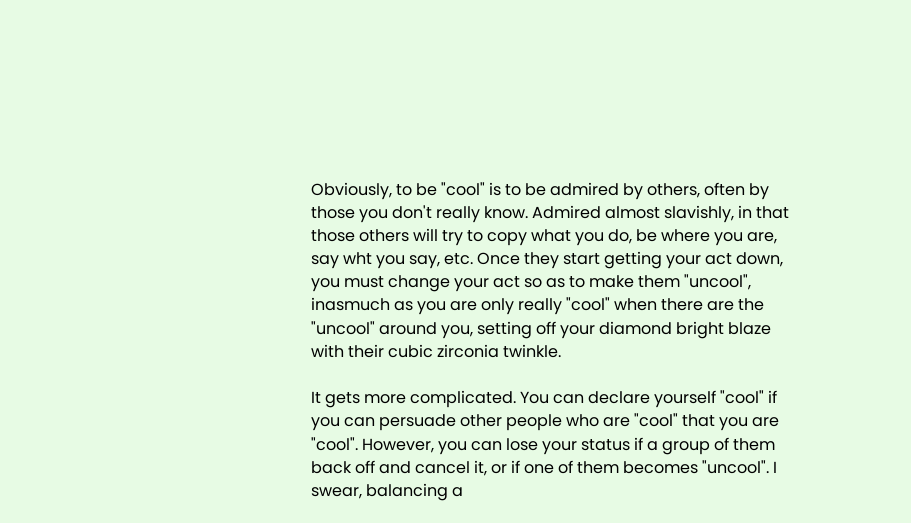Obviously, to be "cool" is to be admired by others, often by those you don't really know. Admired almost slavishly, in that those others will try to copy what you do, be where you are, say wht you say, etc. Once they start getting your act down, you must change your act so as to make them "uncool", inasmuch as you are only really "cool" when there are the "uncool" around you, setting off your diamond bright blaze with their cubic zirconia twinkle.

It gets more complicated. You can declare yourself "cool" if you can persuade other people who are "cool" that you are "cool". However, you can lose your status if a group of them back off and cancel it, or if one of them becomes "uncool". I swear, balancing a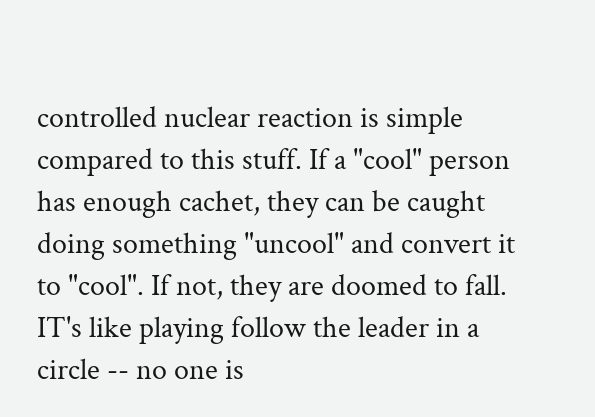controlled nuclear reaction is simple compared to this stuff. If a "cool" person has enough cachet, they can be caught doing something "uncool" and convert it to "cool". If not, they are doomed to fall. IT's like playing follow the leader in a circle -- no one is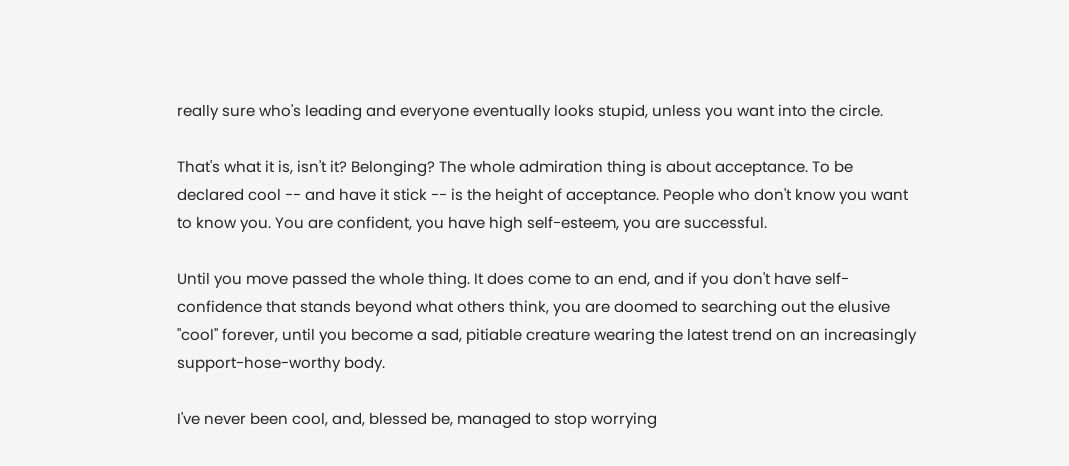really sure who's leading and everyone eventually looks stupid, unless you want into the circle.

That's what it is, isn't it? Belonging? The whole admiration thing is about acceptance. To be declared cool -- and have it stick -- is the height of acceptance. People who don't know you want to know you. You are confident, you have high self-esteem, you are successful.

Until you move passed the whole thing. It does come to an end, and if you don't have self-confidence that stands beyond what others think, you are doomed to searching out the elusive "cool" forever, until you become a sad, pitiable creature wearing the latest trend on an increasingly support-hose-worthy body.

I've never been cool, and, blessed be, managed to stop worrying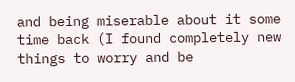and being miserable about it some time back (I found completely new things to worry and be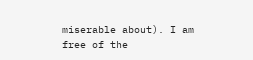miserable about). I am free of the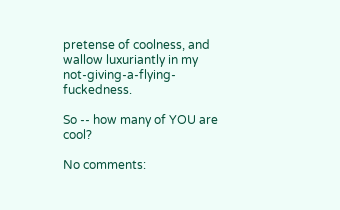pretense of coolness, and wallow luxuriantly in my not-giving-a-flying-fuckedness.

So -- how many of YOU are cool?

No comments: